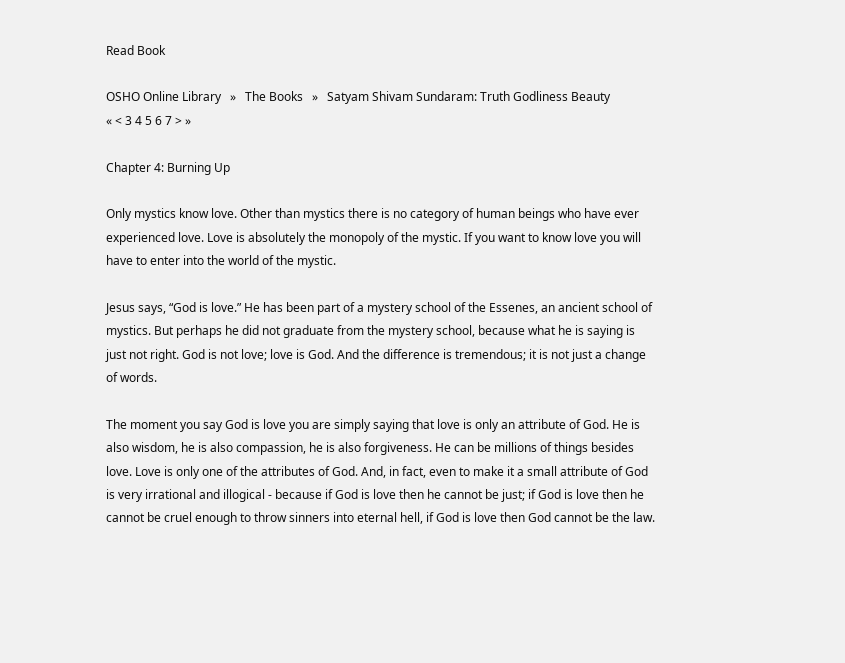Read Book

OSHO Online Library   »   The Books   »   Satyam Shivam Sundaram: Truth Godliness Beauty
« < 3 4 5 6 7 > »

Chapter 4: Burning Up

Only mystics know love. Other than mystics there is no category of human beings who have ever experienced love. Love is absolutely the monopoly of the mystic. If you want to know love you will have to enter into the world of the mystic.

Jesus says, “God is love.” He has been part of a mystery school of the Essenes, an ancient school of mystics. But perhaps he did not graduate from the mystery school, because what he is saying is just not right. God is not love; love is God. And the difference is tremendous; it is not just a change of words.

The moment you say God is love you are simply saying that love is only an attribute of God. He is also wisdom, he is also compassion, he is also forgiveness. He can be millions of things besides love. Love is only one of the attributes of God. And, in fact, even to make it a small attribute of God is very irrational and illogical - because if God is love then he cannot be just; if God is love then he cannot be cruel enough to throw sinners into eternal hell, if God is love then God cannot be the law.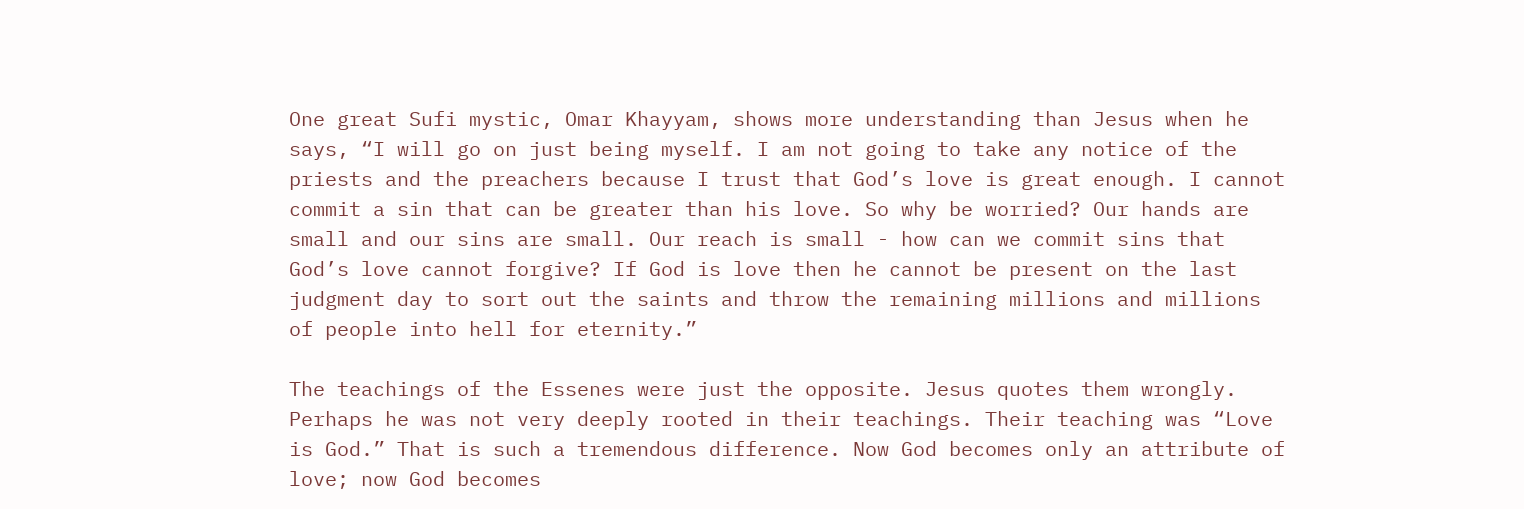One great Sufi mystic, Omar Khayyam, shows more understanding than Jesus when he says, “I will go on just being myself. I am not going to take any notice of the priests and the preachers because I trust that God’s love is great enough. I cannot commit a sin that can be greater than his love. So why be worried? Our hands are small and our sins are small. Our reach is small - how can we commit sins that God’s love cannot forgive? If God is love then he cannot be present on the last judgment day to sort out the saints and throw the remaining millions and millions of people into hell for eternity.”

The teachings of the Essenes were just the opposite. Jesus quotes them wrongly. Perhaps he was not very deeply rooted in their teachings. Their teaching was “Love is God.” That is such a tremendous difference. Now God becomes only an attribute of love; now God becomes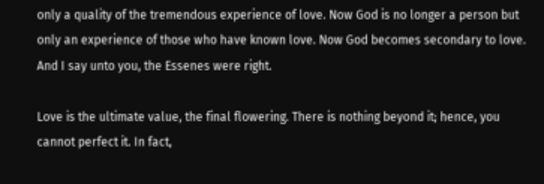only a quality of the tremendous experience of love. Now God is no longer a person but only an experience of those who have known love. Now God becomes secondary to love. And I say unto you, the Essenes were right.

Love is the ultimate value, the final flowering. There is nothing beyond it; hence, you cannot perfect it. In fact,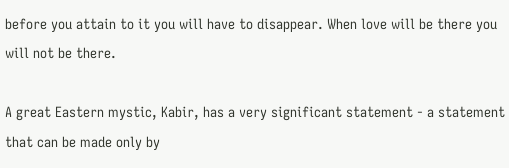before you attain to it you will have to disappear. When love will be there you will not be there.

A great Eastern mystic, Kabir, has a very significant statement - a statement that can be made only by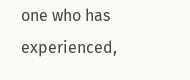one who has experienced,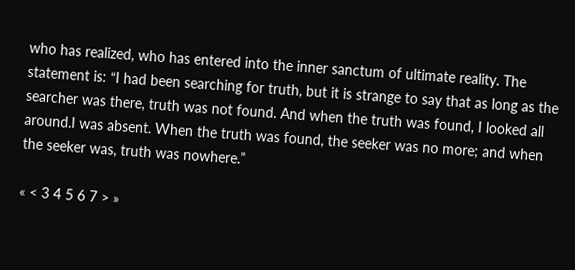who has realized, who has entered into the inner sanctum of ultimate reality. The statement is: “I had been searching for truth, but it is strange to say that as long as the searcher was there, truth was not found. And when the truth was found, I looked all around.I was absent. When the truth was found, the seeker was no more; and when the seeker was, truth was nowhere.”

« < 3 4 5 6 7 > »